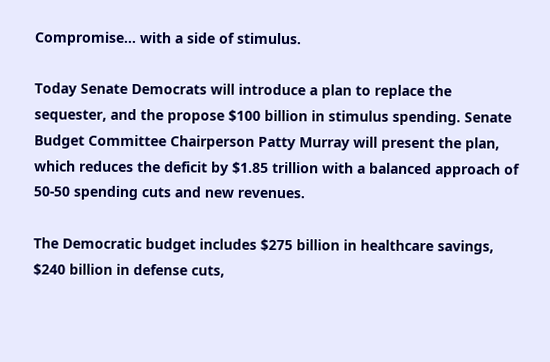Compromise... with a side of stimulus.

Today Senate Democrats will introduce a plan to replace the sequester, and the propose $100 billion in stimulus spending. Senate Budget Committee Chairperson Patty Murray will present the plan, which reduces the deficit by $1.85 trillion with a balanced approach of 50-50 spending cuts and new revenues.

The Democratic budget includes $275 billion in healthcare savings, $240 billion in defense cuts,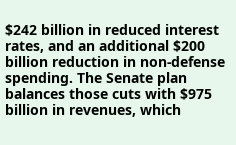$242 billion in reduced interest rates, and an additional $200 billion reduction in non-defense spending. The Senate plan balances those cuts with $975 billion in revenues, which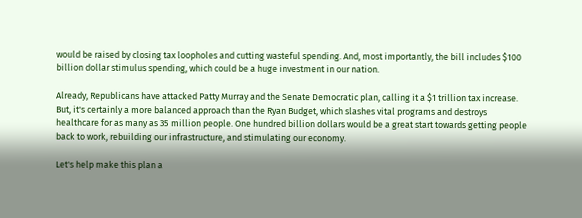would be raised by closing tax loopholes and cutting wasteful spending. And, most importantly, the bill includes $100 billion dollar stimulus spending, which could be a huge investment in our nation.

Already, Republicans have attacked Patty Murray and the Senate Democratic plan, calling it a $1 trillion tax increase. But, it's certainly a more balanced approach than the Ryan Budget, which slashes vital programs and destroys healthcare for as many as 35 million people. One hundred billion dollars would be a great start towards getting people back to work, rebuilding our infrastructure, and stimulating our economy.

Let's help make this plan a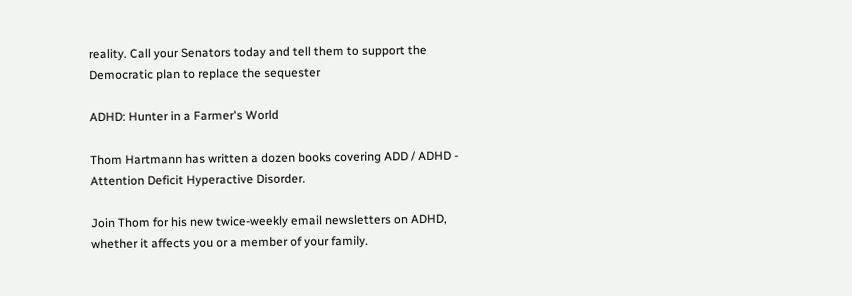reality. Call your Senators today and tell them to support the Democratic plan to replace the sequester

ADHD: Hunter in a Farmer's World

Thom Hartmann has written a dozen books covering ADD / ADHD - Attention Deficit Hyperactive Disorder.

Join Thom for his new twice-weekly email newsletters on ADHD, whether it affects you or a member of your family.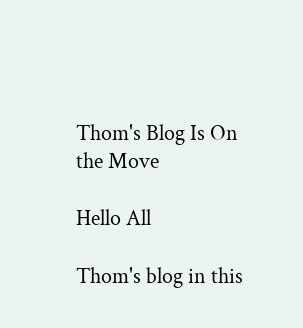Thom's Blog Is On the Move

Hello All

Thom's blog in this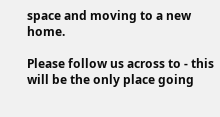space and moving to a new home.

Please follow us across to - this will be the only place going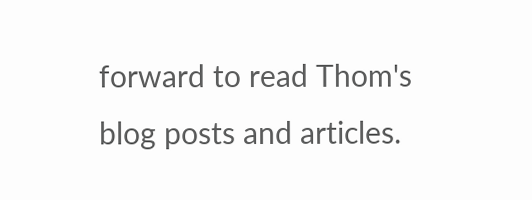forward to read Thom's blog posts and articles.